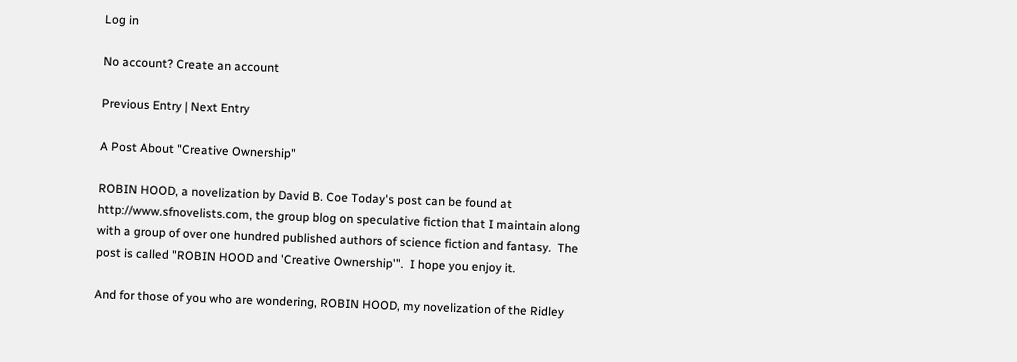Log in

No account? Create an account

Previous Entry | Next Entry

A Post About "Creative Ownership"

ROBIN HOOD, a novelization by David B. Coe Today's post can be found at http://www.sfnovelists.com, the group blog on speculative fiction that I maintain along with a group of over one hundred published authors of science fiction and fantasy.  The post is called "ROBIN HOOD and 'Creative Ownership'".  I hope you enjoy it.

And for those of you who are wondering, ROBIN HOOD, my novelization of the Ridley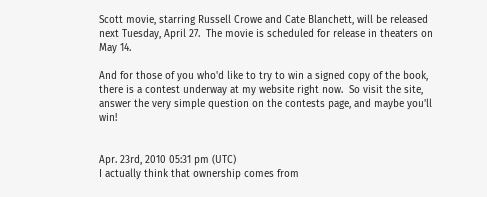Scott movie, starring Russell Crowe and Cate Blanchett, will be released next Tuesday, April 27.  The movie is scheduled for release in theaters on May 14.

And for those of you who'd like to try to win a signed copy of the book, there is a contest underway at my website right now.  So visit the site, answer the very simple question on the contests page, and maybe you'll win!


Apr. 23rd, 2010 05:31 pm (UTC)
I actually think that ownership comes from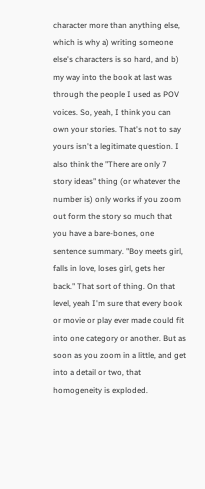character more than anything else, which is why a) writing someone else's characters is so hard, and b) my way into the book at last was through the people I used as POV voices. So, yeah, I think you can own your stories. That's not to say yours isn't a legitimate question. I also think the "There are only 7 story ideas" thing (or whatever the number is) only works if you zoom out form the story so much that you have a bare-bones, one sentence summary. "Boy meets girl, falls in love, loses girl, gets her back." That sort of thing. On that level, yeah I'm sure that every book or movie or play ever made could fit into one category or another. But as soon as you zoom in a little, and get into a detail or two, that homogeneity is exploded.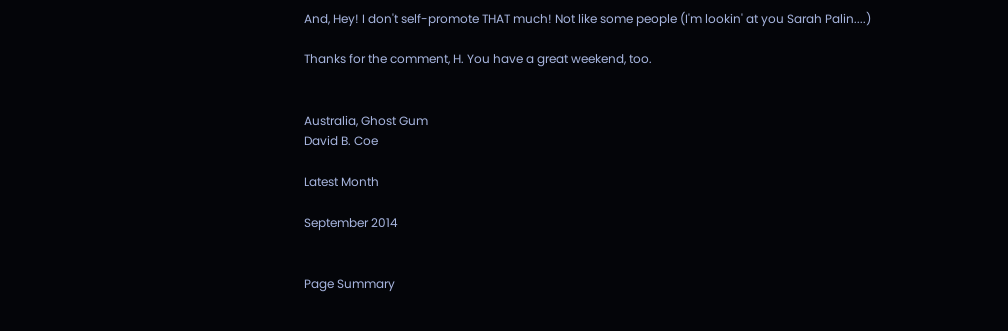And, Hey! I don't self-promote THAT much! Not like some people (I'm lookin' at you Sarah Palin....)

Thanks for the comment, H. You have a great weekend, too.


Australia, Ghost Gum
David B. Coe

Latest Month

September 2014


Page Summary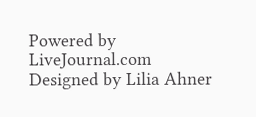Powered by LiveJournal.com
Designed by Lilia Ahner